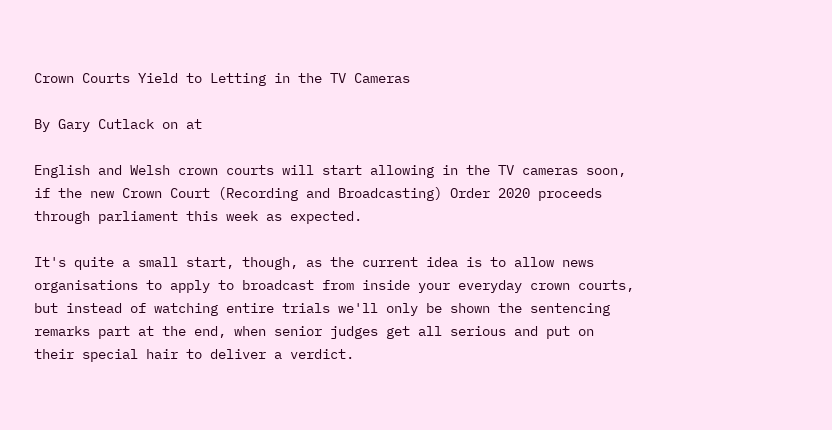Crown Courts Yield to Letting in the TV Cameras

By Gary Cutlack on at

English and Welsh crown courts will start allowing in the TV cameras soon, if the new Crown Court (Recording and Broadcasting) Order 2020 proceeds through parliament this week as expected.

It's quite a small start, though, as the current idea is to allow news organisations to apply to broadcast from inside your everyday crown courts, but instead of watching entire trials we'll only be shown the sentencing remarks part at the end, when senior judges get all serious and put on their special hair to deliver a verdict.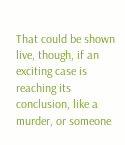That could be shown live, though, if an exciting case is reaching its conclusion, like a murder, or someone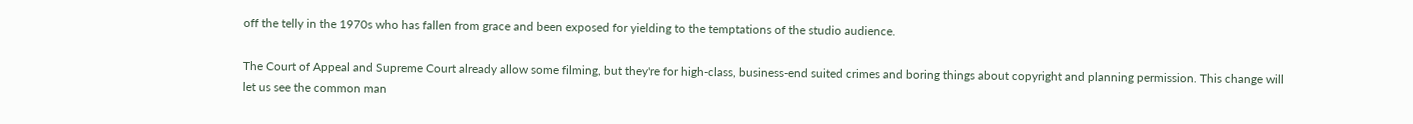off the telly in the 1970s who has fallen from grace and been exposed for yielding to the temptations of the studio audience.

The Court of Appeal and Supreme Court already allow some filming, but they're for high-class, business-end suited crimes and boring things about copyright and planning permission. This change will let us see the common man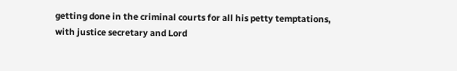getting done in the criminal courts for all his petty temptations, with justice secretary and Lord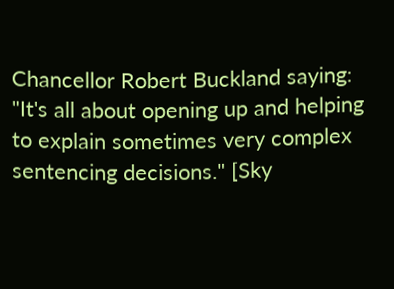Chancellor Robert Buckland saying: "It's all about opening up and helping to explain sometimes very complex sentencing decisions." [Sky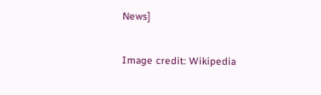News]

Image credit: Wikipedia